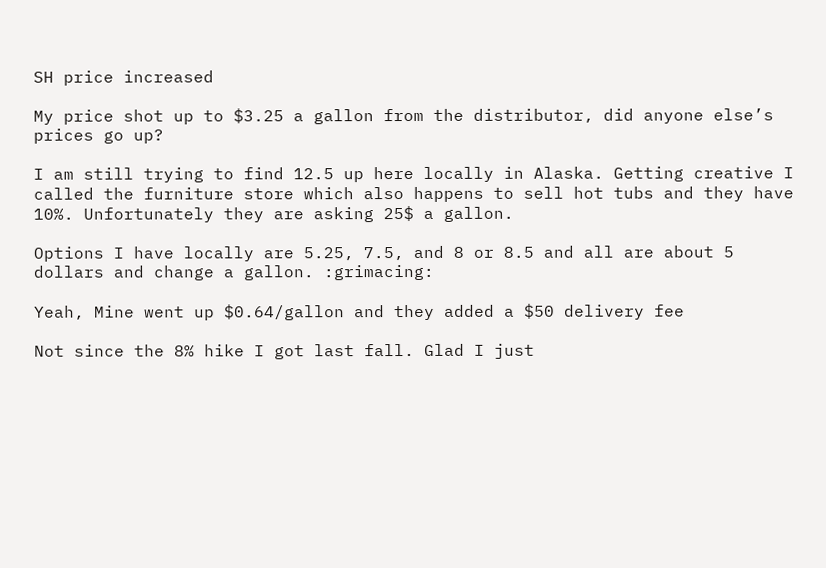SH price increased

My price shot up to $3.25 a gallon from the distributor, did anyone else’s prices go up?

I am still trying to find 12.5 up here locally in Alaska. Getting creative I called the furniture store which also happens to sell hot tubs and they have 10%. Unfortunately they are asking 25$ a gallon.

Options I have locally are 5.25, 7.5, and 8 or 8.5 and all are about 5 dollars and change a gallon. :grimacing:

Yeah, Mine went up $0.64/gallon and they added a $50 delivery fee

Not since the 8% hike I got last fall. Glad I just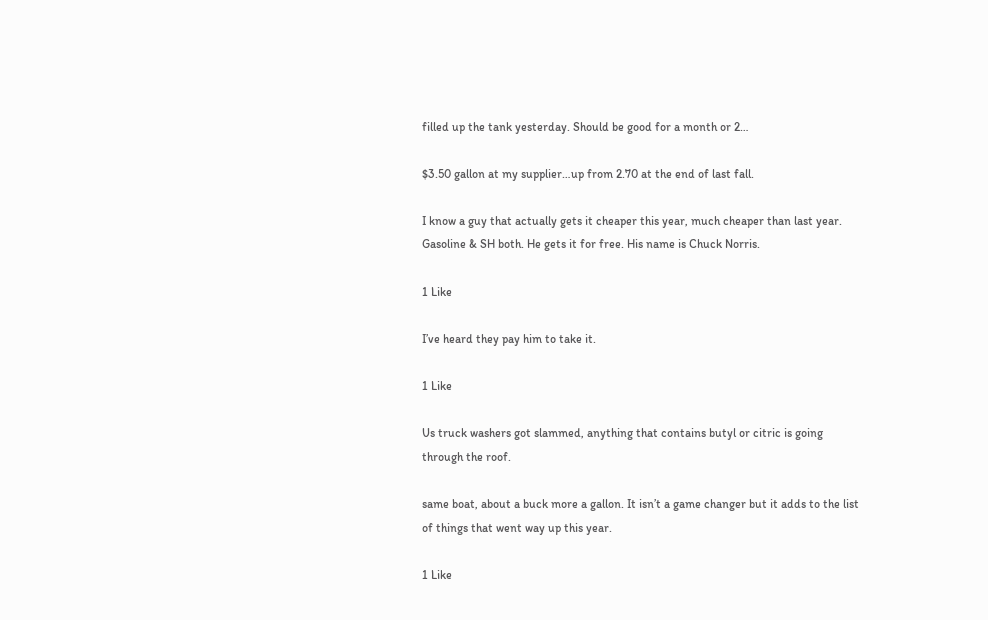filled up the tank yesterday. Should be good for a month or 2…

$3.50 gallon at my supplier…up from 2.70 at the end of last fall.

I know a guy that actually gets it cheaper this year, much cheaper than last year. Gasoline & SH both. He gets it for free. His name is Chuck Norris.

1 Like

I’ve heard they pay him to take it.

1 Like

Us truck washers got slammed, anything that contains butyl or citric is going through the roof.

same boat, about a buck more a gallon. It isn’t a game changer but it adds to the list of things that went way up this year.

1 Like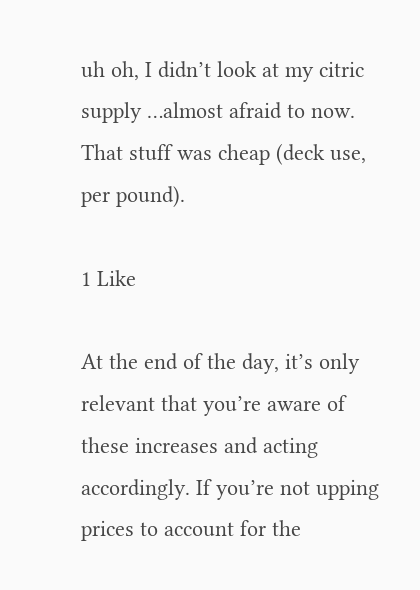uh oh, I didn’t look at my citric supply …almost afraid to now. That stuff was cheap (deck use, per pound).

1 Like

At the end of the day, it’s only relevant that you’re aware of these increases and acting accordingly. If you’re not upping prices to account for the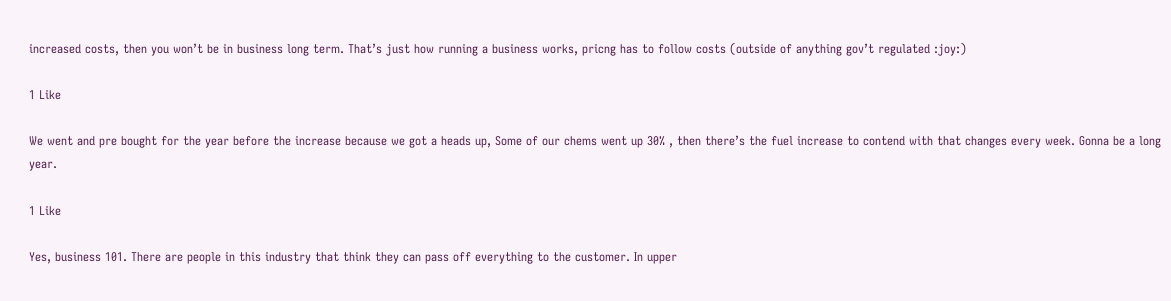increased costs, then you won’t be in business long term. That’s just how running a business works, pricng has to follow costs (outside of anything gov’t regulated :joy:)

1 Like

We went and pre bought for the year before the increase because we got a heads up, Some of our chems went up 30% , then there’s the fuel increase to contend with that changes every week. Gonna be a long year.

1 Like

Yes, business 101. There are people in this industry that think they can pass off everything to the customer. In upper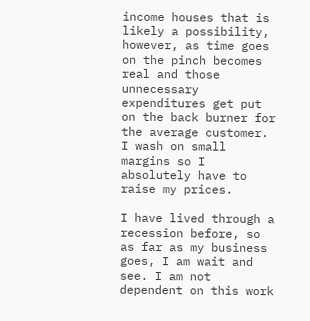income houses that is likely a possibility, however, as time goes on the pinch becomes real and those unnecessary expenditures get put on the back burner for the average customer. I wash on small margins so I absolutely have to raise my prices.

I have lived through a recession before, so as far as my business goes, I am wait and see. I am not dependent on this work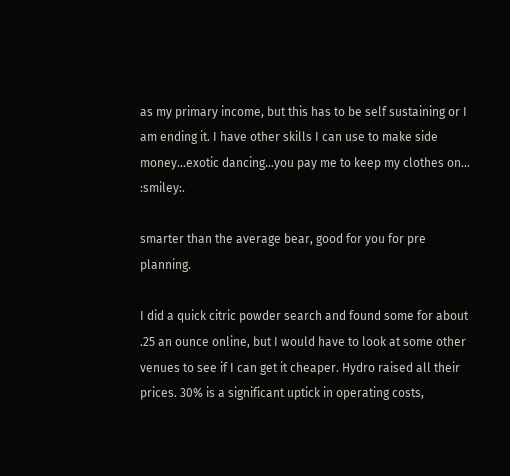as my primary income, but this has to be self sustaining or I am ending it. I have other skills I can use to make side money…exotic dancing…you pay me to keep my clothes on… :smiley:.

smarter than the average bear, good for you for pre planning.

I did a quick citric powder search and found some for about .25 an ounce online, but I would have to look at some other venues to see if I can get it cheaper. Hydro raised all their prices. 30% is a significant uptick in operating costs,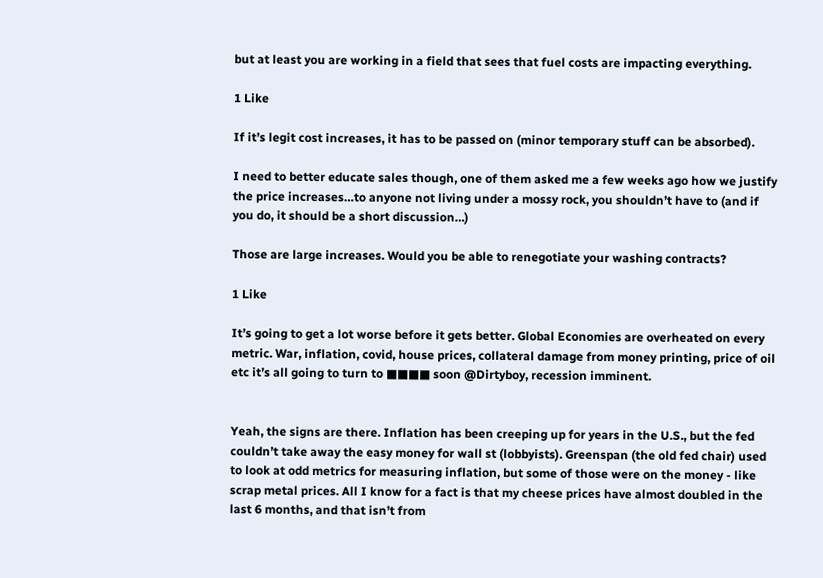but at least you are working in a field that sees that fuel costs are impacting everything.

1 Like

If it’s legit cost increases, it has to be passed on (minor temporary stuff can be absorbed).

I need to better educate sales though, one of them asked me a few weeks ago how we justify the price increases…to anyone not living under a mossy rock, you shouldn’t have to (and if you do, it should be a short discussion…)

Those are large increases. Would you be able to renegotiate your washing contracts?

1 Like

It’s going to get a lot worse before it gets better. Global Economies are overheated on every metric. War, inflation, covid, house prices, collateral damage from money printing, price of oil etc it’s all going to turn to ■■■■ soon @Dirtyboy, recession imminent.


Yeah, the signs are there. Inflation has been creeping up for years in the U.S., but the fed couldn’t take away the easy money for wall st (lobbyists). Greenspan (the old fed chair) used to look at odd metrics for measuring inflation, but some of those were on the money - like scrap metal prices. All I know for a fact is that my cheese prices have almost doubled in the last 6 months, and that isn’t from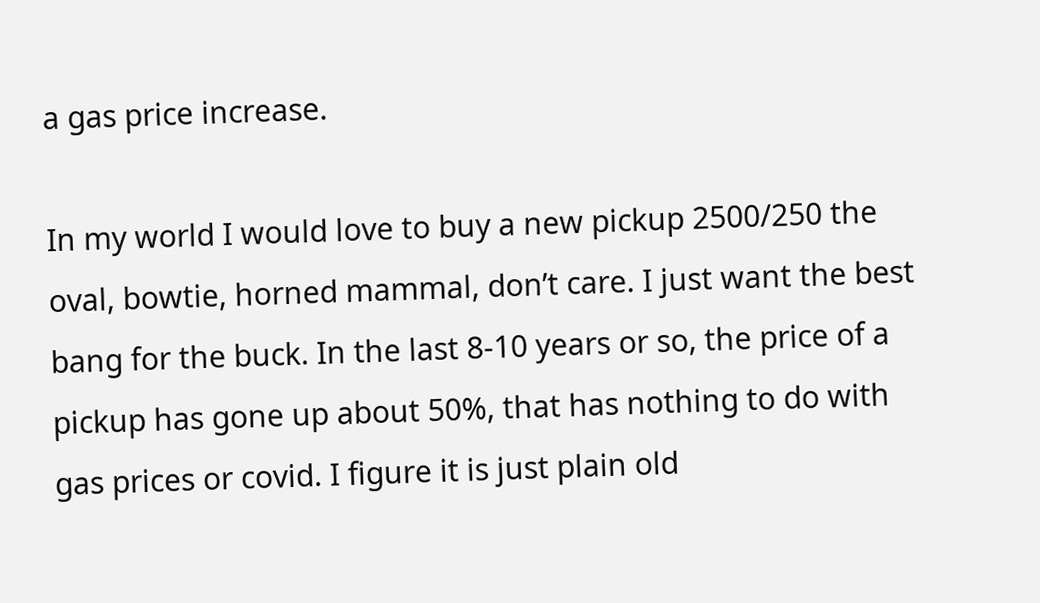a gas price increase.

In my world I would love to buy a new pickup 2500/250 the oval, bowtie, horned mammal, don’t care. I just want the best bang for the buck. In the last 8-10 years or so, the price of a pickup has gone up about 50%, that has nothing to do with gas prices or covid. I figure it is just plain old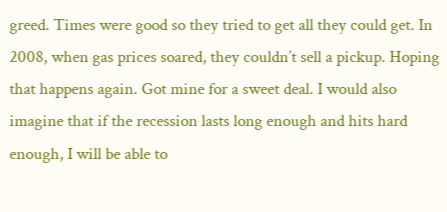greed. Times were good so they tried to get all they could get. In 2008, when gas prices soared, they couldn’t sell a pickup. Hoping that happens again. Got mine for a sweet deal. I would also imagine that if the recession lasts long enough and hits hard enough, I will be able to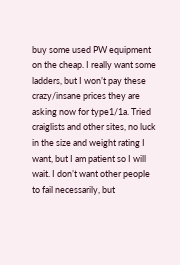buy some used PW equipment on the cheap. I really want some ladders, but I won’t pay these crazy/insane prices they are asking now for type1/1a. Tried craiglists and other sites, no luck in the size and weight rating I want, but I am patient so I will wait. I don’t want other people to fail necessarily, but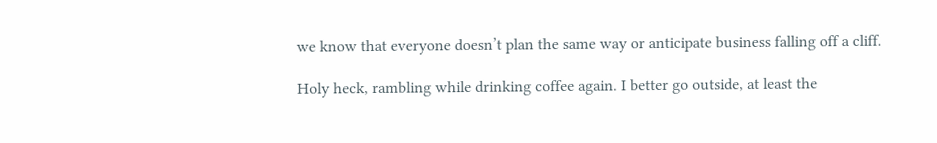we know that everyone doesn’t plan the same way or anticipate business falling off a cliff.

Holy heck, rambling while drinking coffee again. I better go outside, at least the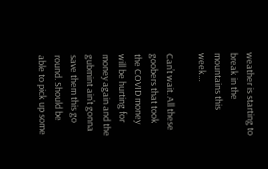weather is starting to break in the mountains this week…

Can’t wait. All these goobers that took the COVID money will be hurting for money again and the gubmint ain’t gonna save them this go round. Should be able to pick up some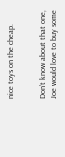nice toys on the cheap.


Don’t know about that one, Joe would love to buy some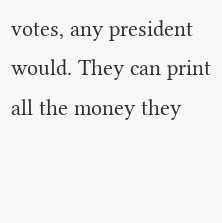votes, any president would. They can print all the money they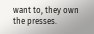want to, they own the presses.